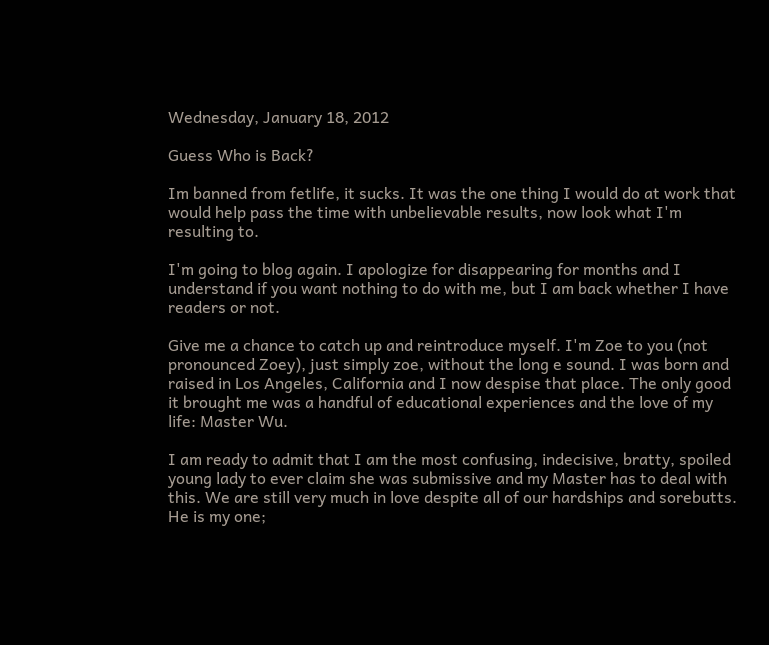Wednesday, January 18, 2012

Guess Who is Back?

Im banned from fetlife, it sucks. It was the one thing I would do at work that would help pass the time with unbelievable results, now look what I'm resulting to.

I'm going to blog again. I apologize for disappearing for months and I understand if you want nothing to do with me, but I am back whether I have readers or not.

Give me a chance to catch up and reintroduce myself. I'm Zoe to you (not pronounced Zoey), just simply zoe, without the long e sound. I was born and raised in Los Angeles, California and I now despise that place. The only good it brought me was a handful of educational experiences and the love of my life: Master Wu.

I am ready to admit that I am the most confusing, indecisive, bratty, spoiled young lady to ever claim she was submissive and my Master has to deal with this. We are still very much in love despite all of our hardships and sorebutts. He is my one;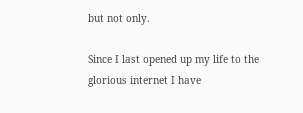but not only.

Since I last opened up my life to the glorious internet I have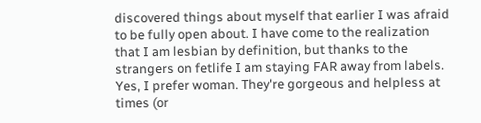discovered things about myself that earlier I was afraid to be fully open about. I have come to the realization that I am lesbian by definition, but thanks to the strangers on fetlife I am staying FAR away from labels. Yes, I prefer woman. They're gorgeous and helpless at times (or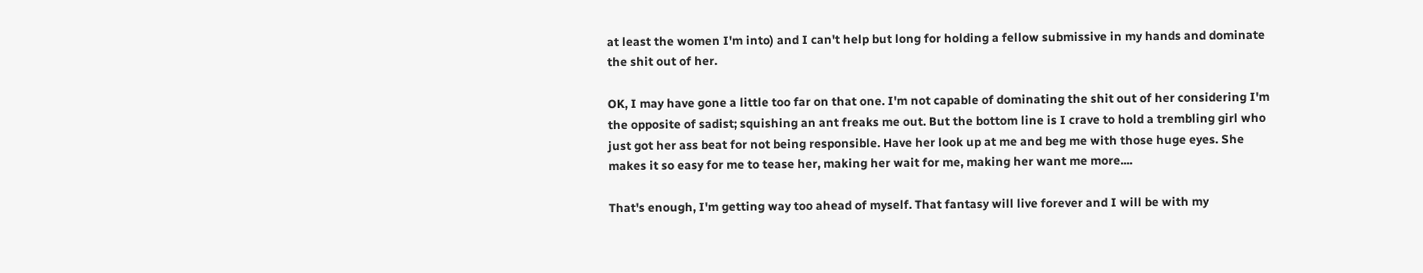at least the women I'm into) and I can't help but long for holding a fellow submissive in my hands and dominate the shit out of her.

OK, I may have gone a little too far on that one. I'm not capable of dominating the shit out of her considering I'm the opposite of sadist; squishing an ant freaks me out. But the bottom line is I crave to hold a trembling girl who just got her ass beat for not being responsible. Have her look up at me and beg me with those huge eyes. She makes it so easy for me to tease her, making her wait for me, making her want me more....

That's enough, I'm getting way too ahead of myself. That fantasy will live forever and I will be with my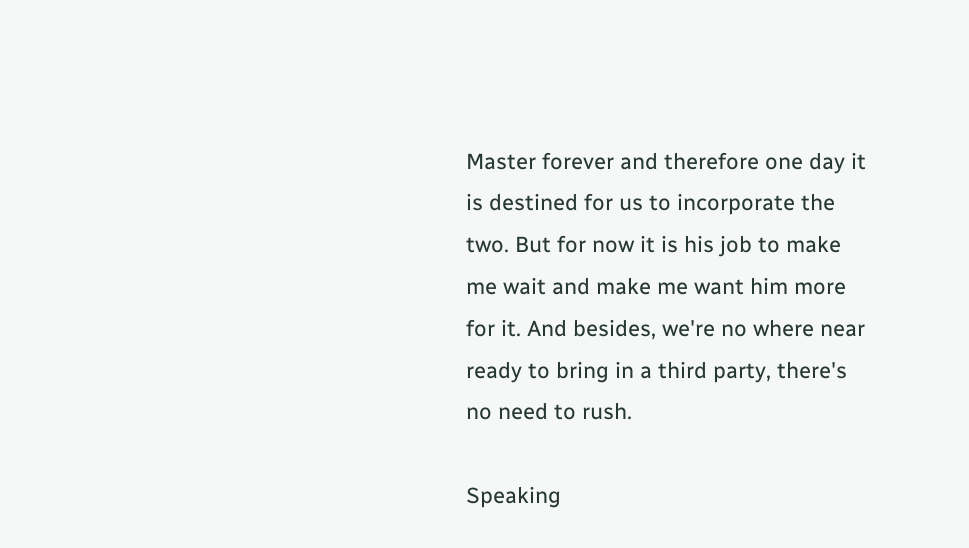Master forever and therefore one day it is destined for us to incorporate the two. But for now it is his job to make me wait and make me want him more for it. And besides, we're no where near ready to bring in a third party, there's no need to rush.

Speaking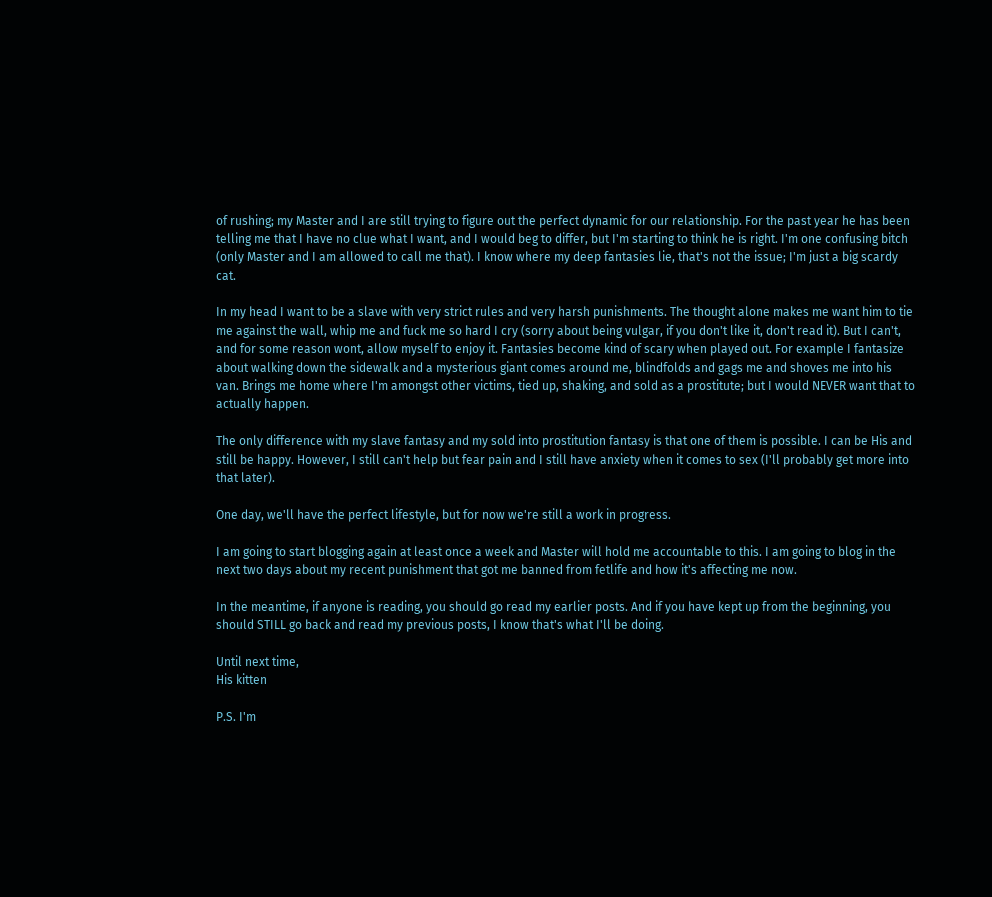of rushing; my Master and I are still trying to figure out the perfect dynamic for our relationship. For the past year he has been telling me that I have no clue what I want, and I would beg to differ, but I'm starting to think he is right. I'm one confusing bitch (only Master and I am allowed to call me that). I know where my deep fantasies lie, that's not the issue; I'm just a big scardy cat.

In my head I want to be a slave with very strict rules and very harsh punishments. The thought alone makes me want him to tie me against the wall, whip me and fuck me so hard I cry (sorry about being vulgar, if you don't like it, don't read it). But I can't, and for some reason wont, allow myself to enjoy it. Fantasies become kind of scary when played out. For example I fantasize about walking down the sidewalk and a mysterious giant comes around me, blindfolds and gags me and shoves me into his van. Brings me home where I'm amongst other victims, tied up, shaking, and sold as a prostitute; but I would NEVER want that to actually happen.

The only difference with my slave fantasy and my sold into prostitution fantasy is that one of them is possible. I can be His and still be happy. However, I still can't help but fear pain and I still have anxiety when it comes to sex (I'll probably get more into that later).

One day, we'll have the perfect lifestyle, but for now we're still a work in progress.

I am going to start blogging again at least once a week and Master will hold me accountable to this. I am going to blog in the next two days about my recent punishment that got me banned from fetlife and how it's affecting me now.

In the meantime, if anyone is reading, you should go read my earlier posts. And if you have kept up from the beginning, you should STILL go back and read my previous posts, I know that's what I'll be doing.

Until next time,
His kitten

P.S. I'm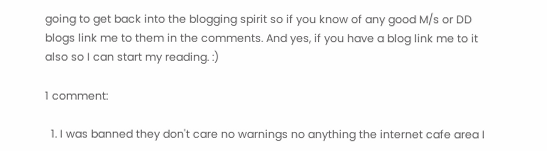going to get back into the blogging spirit so if you know of any good M/s or DD blogs link me to them in the comments. And yes, if you have a blog link me to it also so I can start my reading. :)

1 comment:

  1. I was banned they don't care no warnings no anything the internet cafe area I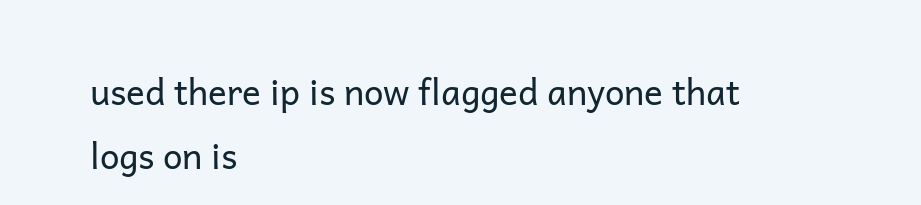used there ip is now flagged anyone that logs on is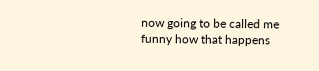now going to be called me funny how that happens